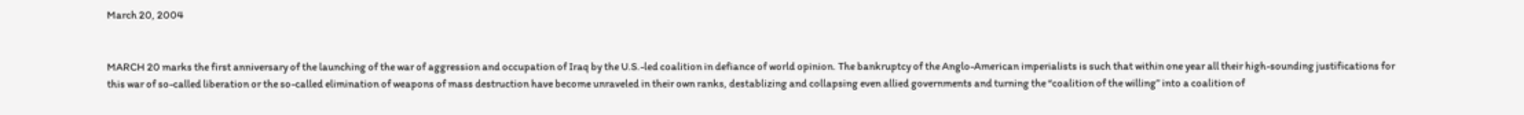March 20, 2004


MARCH 20 marks the first anniversary of the launching of the war of aggression and occupation of Iraq by the U.S.-led coalition in defiance of world opinion. The bankruptcy of the Anglo-American imperialists is such that within one year all their high-sounding justifications for this war of so-called liberation or the so-called elimination of weapons of mass destruction have become unraveled in their own ranks, destablizing and collapsing even allied governments and turning the “coalition of the willing” into a coalition of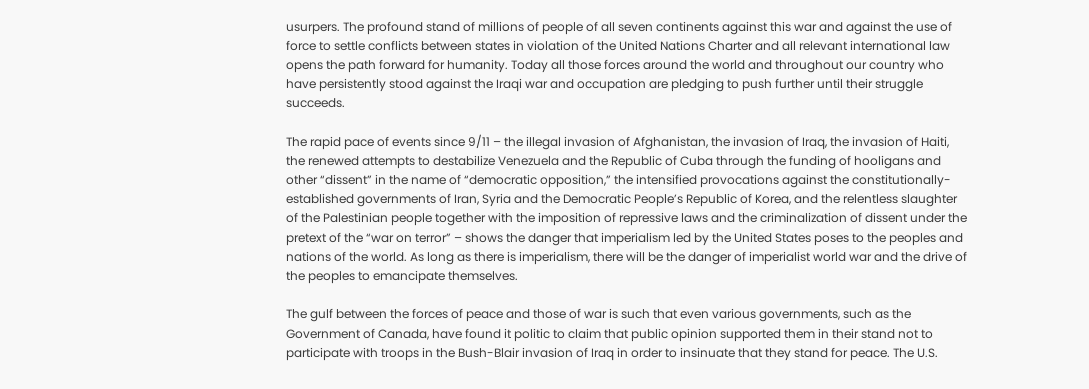usurpers. The profound stand of millions of people of all seven continents against this war and against the use of force to settle conflicts between states in violation of the United Nations Charter and all relevant international law opens the path forward for humanity. Today all those forces around the world and throughout our country who have persistently stood against the Iraqi war and occupation are pledging to push further until their struggle succeeds.

The rapid pace of events since 9/11 – the illegal invasion of Afghanistan, the invasion of Iraq, the invasion of Haiti, the renewed attempts to destabilize Venezuela and the Republic of Cuba through the funding of hooligans and other “dissent” in the name of “democratic opposition,” the intensified provocations against the constitutionally-established governments of Iran, Syria and the Democratic People’s Republic of Korea, and the relentless slaughter of the Palestinian people together with the imposition of repressive laws and the criminalization of dissent under the pretext of the “war on terror” – shows the danger that imperialism led by the United States poses to the peoples and nations of the world. As long as there is imperialism, there will be the danger of imperialist world war and the drive of the peoples to emancipate themselves.

The gulf between the forces of peace and those of war is such that even various governments, such as the Government of Canada, have found it politic to claim that public opinion supported them in their stand not to participate with troops in the Bush-Blair invasion of Iraq in order to insinuate that they stand for peace. The U.S.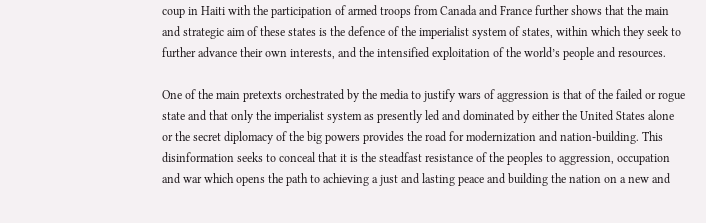coup in Haiti with the participation of armed troops from Canada and France further shows that the main and strategic aim of these states is the defence of the imperialist system of states, within which they seek to further advance their own interests, and the intensified exploitation of the world’s people and resources.

One of the main pretexts orchestrated by the media to justify wars of aggression is that of the failed or rogue state and that only the imperialist system as presently led and dominated by either the United States alone or the secret diplomacy of the big powers provides the road for modernization and nation-building. This disinformation seeks to conceal that it is the steadfast resistance of the peoples to aggression, occupation and war which opens the path to achieving a just and lasting peace and building the nation on a new and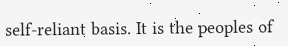self-reliant basis. It is the peoples of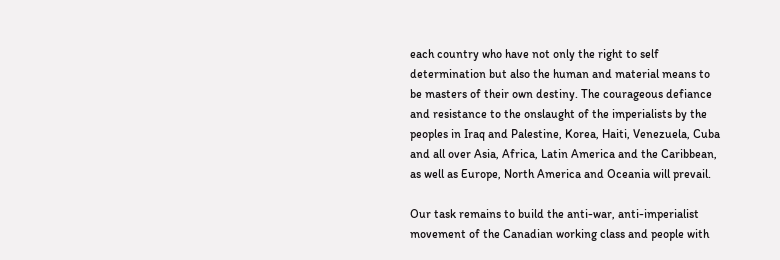each country who have not only the right to self determination but also the human and material means to be masters of their own destiny. The courageous defiance and resistance to the onslaught of the imperialists by the peoples in Iraq and Palestine, Korea, Haiti, Venezuela, Cuba and all over Asia, Africa, Latin America and the Caribbean, as well as Europe, North America and Oceania will prevail.

Our task remains to build the anti-war, anti-imperialist movement of the Canadian working class and people with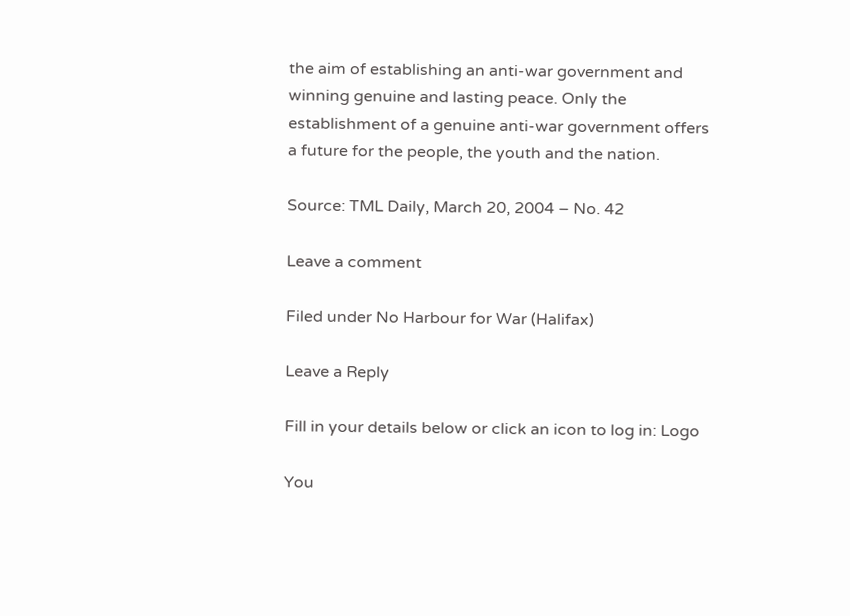the aim of establishing an anti-war government and winning genuine and lasting peace. Only the establishment of a genuine anti-war government offers a future for the people, the youth and the nation.

Source: TML Daily, March 20, 2004 – No. 42

Leave a comment

Filed under No Harbour for War (Halifax)

Leave a Reply

Fill in your details below or click an icon to log in: Logo

You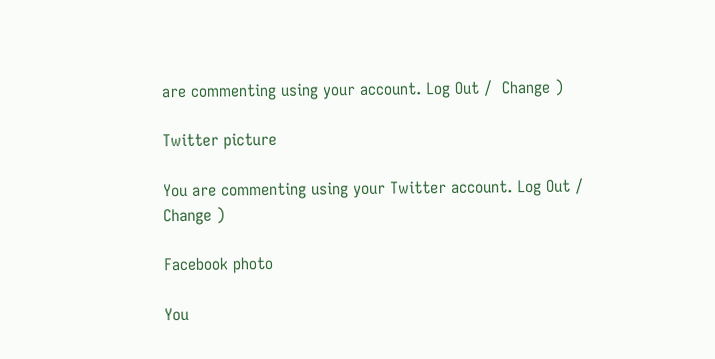are commenting using your account. Log Out /  Change )

Twitter picture

You are commenting using your Twitter account. Log Out /  Change )

Facebook photo

You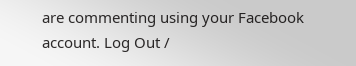are commenting using your Facebook account. Log Out /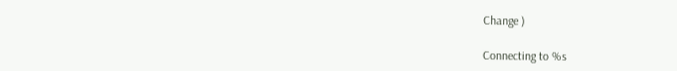Change )

Connecting to %s